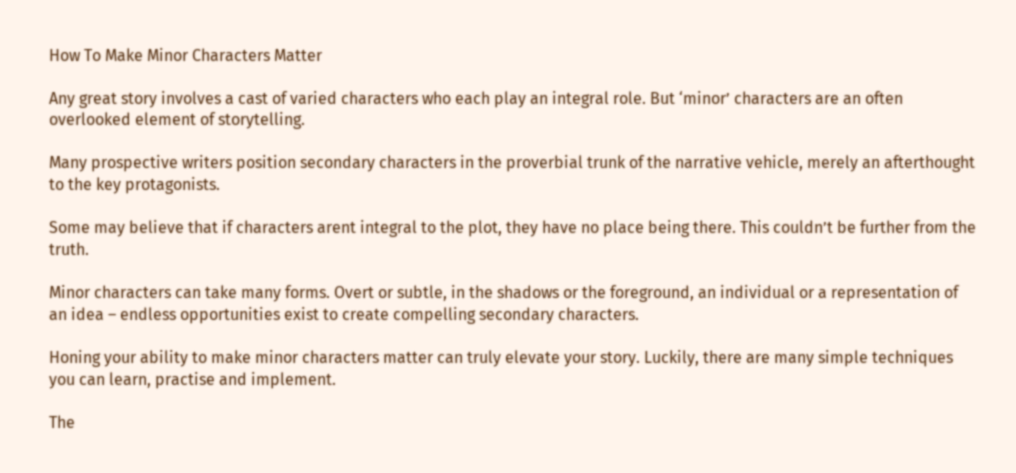How To Make Minor Characters Matter

Any great story involves a cast of varied characters who each play an integral role. But ‘minor’ characters are an often overlooked element of storytelling.

Many prospective writers position secondary characters in the proverbial trunk of the narrative vehicle, merely an afterthought to the key protagonists.

Some may believe that if characters arent integral to the plot, they have no place being there. This couldn’t be further from the truth.

Minor characters can take many forms. Overt or subtle, in the shadows or the foreground, an individual or a representation of an idea – endless opportunities exist to create compelling secondary characters.

Honing your ability to make minor characters matter can truly elevate your story. Luckily, there are many simple techniques you can learn, practise and implement.

The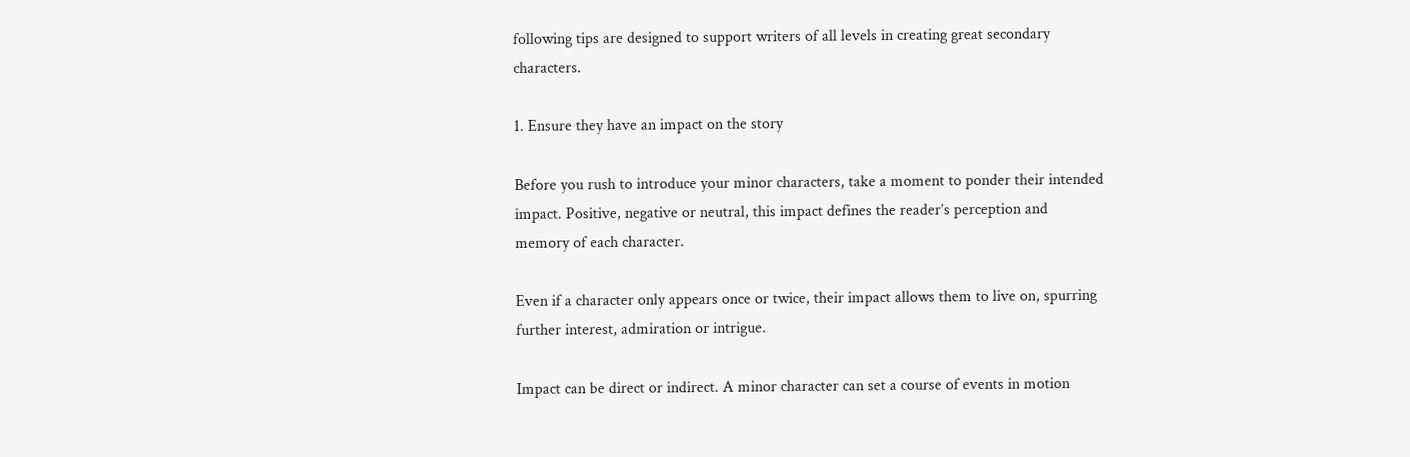following tips are designed to support writers of all levels in creating great secondary characters.

1. Ensure they have an impact on the story

Before you rush to introduce your minor characters, take a moment to ponder their intended impact. Positive, negative or neutral, this impact defines the reader’s perception and memory of each character.

Even if a character only appears once or twice, their impact allows them to live on, spurring further interest, admiration or intrigue.

Impact can be direct or indirect. A minor character can set a course of events in motion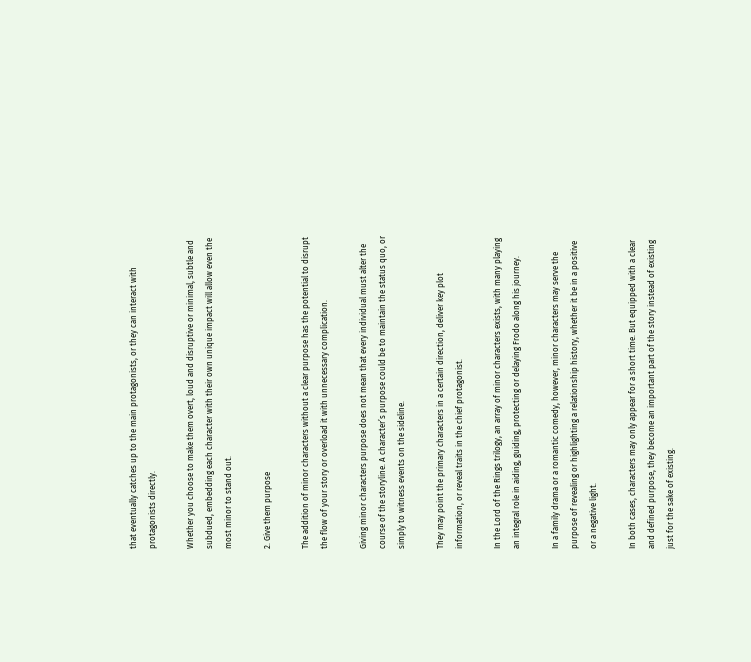that eventually catches up to the main protagonists, or they can interact with protagonists directly.

Whether you choose to make them overt, loud and disruptive or minimal, subtle and subdued, embedding each character with their own unique impact will allow even the most minor to stand out.

2. Give them purpose

The addition of minor characters without a clear purpose has the potential to disrupt the flow of your story or overload it with unnecessary complication.

Giving minor characters purpose does not mean that every individual must alter the course of the storyline. A character’s purpose could be to maintain the status quo, or simply to witness events on the sideline.

They may point the primary characters in a certain direction, deliver key plot information, or reveal traits in the chief protagonist.

In the Lord of the Rings trilogy, an array of minor characters exists, with many playing an integral role in aiding, guiding, protecting or delaying Frodo along his journey.

In a family drama or a romantic comedy, however, minor characters may serve the purpose of revealing or highlighting a relationship history, whether it be in a positive or a negative light.

In both cases, characters may only appear for a short time. But equipped with a clear and defined purpose, they become an important part of the story instead of existing just for the sake of existing.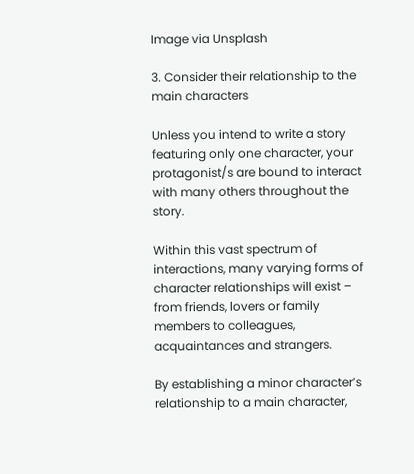Image via Unsplash

3. Consider their relationship to the main characters

Unless you intend to write a story featuring only one character, your protagonist/s are bound to interact with many others throughout the story.

Within this vast spectrum of interactions, many varying forms of character relationships will exist – from friends, lovers or family members to colleagues, acquaintances and strangers.

By establishing a minor character’s relationship to a main character,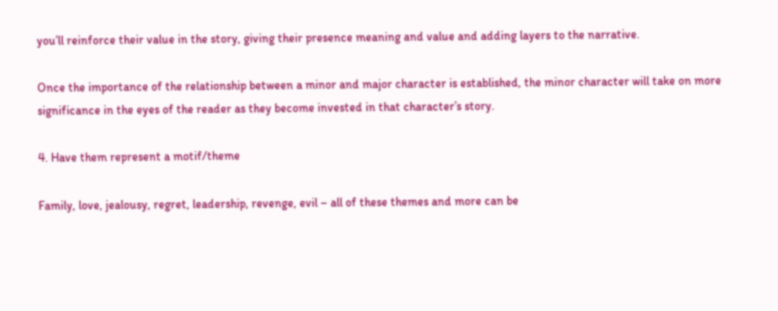you’ll reinforce their value in the story, giving their presence meaning and value and adding layers to the narrative.

Once the importance of the relationship between a minor and major character is established, the minor character will take on more significance in the eyes of the reader as they become invested in that character’s story.

4. Have them represent a motif/theme

Family, love, jealousy, regret, leadership, revenge, evil – all of these themes and more can be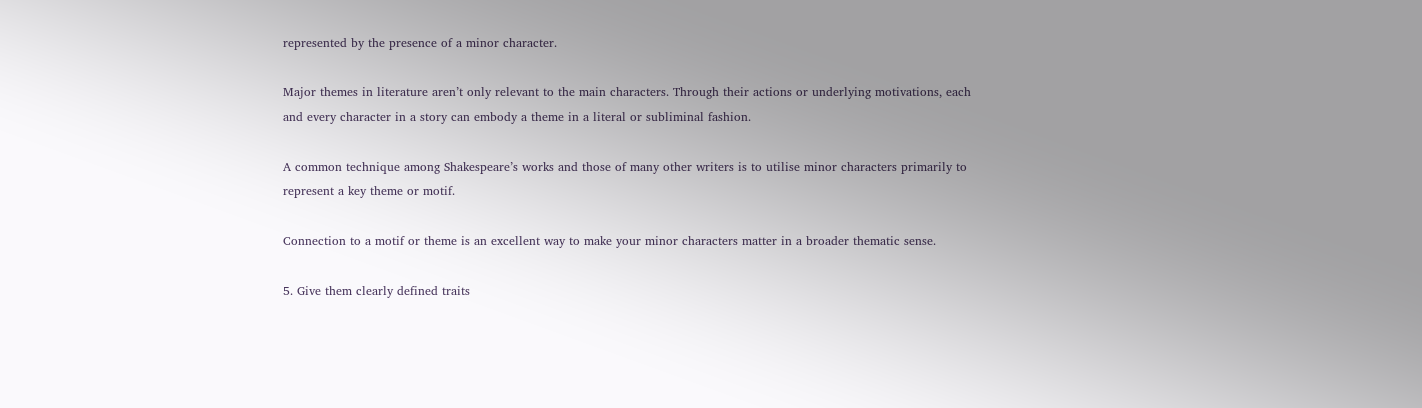represented by the presence of a minor character.

Major themes in literature aren’t only relevant to the main characters. Through their actions or underlying motivations, each and every character in a story can embody a theme in a literal or subliminal fashion.

A common technique among Shakespeare’s works and those of many other writers is to utilise minor characters primarily to represent a key theme or motif.

Connection to a motif or theme is an excellent way to make your minor characters matter in a broader thematic sense.

5. Give them clearly defined traits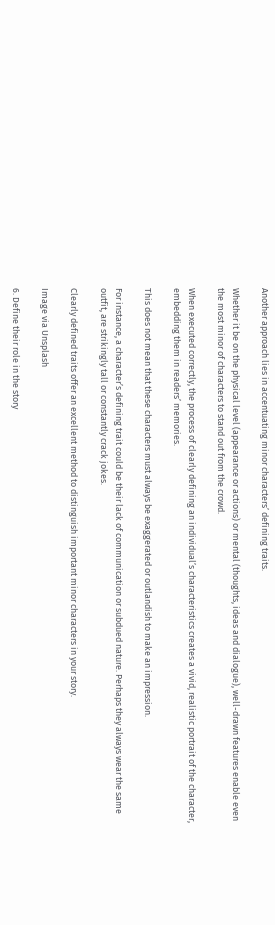Another approach lies in accentuating minor characters’ defining traits.

Whether it be on the physical level (appearance or actions) or mental (thoughts, ideas and dialogue), well-drawn features enable even the most minor of characters to stand out from the crowd.

When executed correctly, the process of clearly defining an individual’s characteristics creates a vivid, realistic portrait of the character, embedding them in readers’ memories.

This does not mean that these characters must always be exaggerated or outlandish to make an impression.

For instance, a character’s defining trait could be their lack of communication or subdued nature. Perhaps they always wear the same outfit, are strikingly tall or constantly crack jokes.

Clearly defined traits offer an excellent method to distinguish important minor characters in your story.

Image via Unsplash

6. Define their role in the story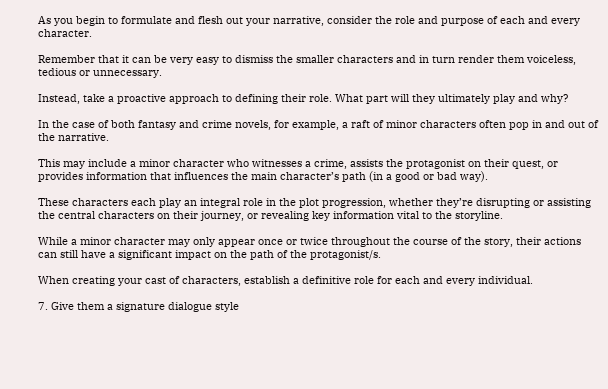As you begin to formulate and flesh out your narrative, consider the role and purpose of each and every character.

Remember that it can be very easy to dismiss the smaller characters and in turn render them voiceless, tedious or unnecessary.

Instead, take a proactive approach to defining their role. What part will they ultimately play and why?

In the case of both fantasy and crime novels, for example, a raft of minor characters often pop in and out of the narrative.

This may include a minor character who witnesses a crime, assists the protagonist on their quest, or provides information that influences the main character’s path (in a good or bad way).

These characters each play an integral role in the plot progression, whether they’re disrupting or assisting the central characters on their journey, or revealing key information vital to the storyline.

While a minor character may only appear once or twice throughout the course of the story, their actions can still have a significant impact on the path of the protagonist/s.

When creating your cast of characters, establish a definitive role for each and every individual.

7. Give them a signature dialogue style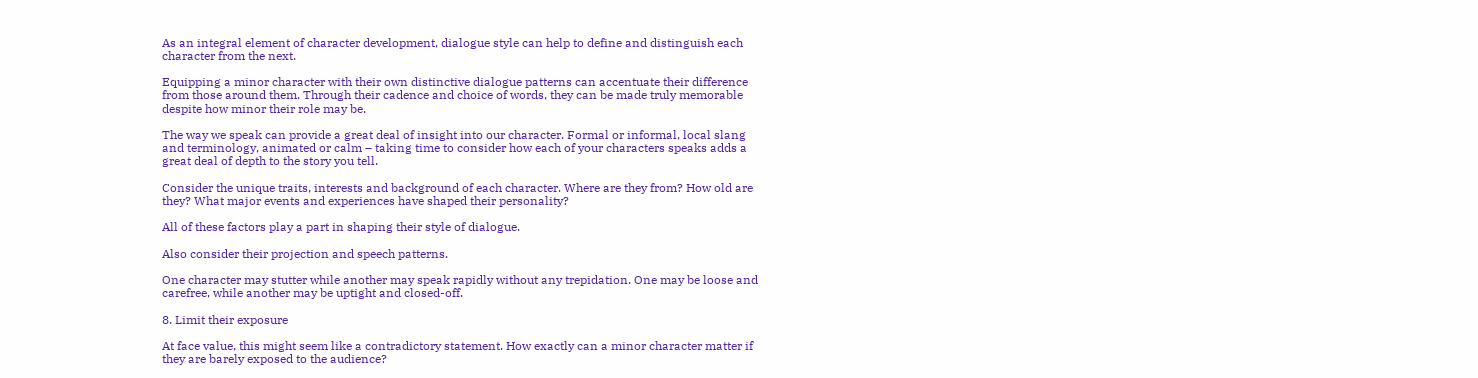As an integral element of character development, dialogue style can help to define and distinguish each character from the next.

Equipping a minor character with their own distinctive dialogue patterns can accentuate their difference from those around them. Through their cadence and choice of words, they can be made truly memorable despite how minor their role may be.

The way we speak can provide a great deal of insight into our character. Formal or informal, local slang and terminology, animated or calm – taking time to consider how each of your characters speaks adds a great deal of depth to the story you tell.

Consider the unique traits, interests and background of each character. Where are they from? How old are they? What major events and experiences have shaped their personality?

All of these factors play a part in shaping their style of dialogue.

Also consider their projection and speech patterns.

One character may stutter while another may speak rapidly without any trepidation. One may be loose and carefree, while another may be uptight and closed-off.

8. Limit their exposure

At face value, this might seem like a contradictory statement. How exactly can a minor character matter if they are barely exposed to the audience?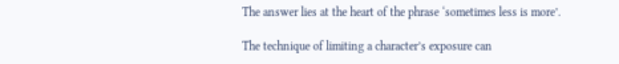The answer lies at the heart of the phrase ‘sometimes less is more’.

The technique of limiting a character’s exposure can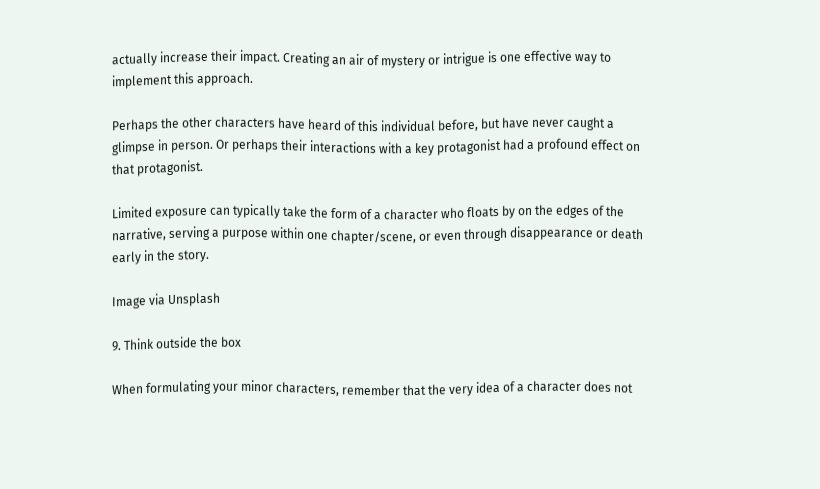actually increase their impact. Creating an air of mystery or intrigue is one effective way to implement this approach.

Perhaps the other characters have heard of this individual before, but have never caught a glimpse in person. Or perhaps their interactions with a key protagonist had a profound effect on that protagonist.

Limited exposure can typically take the form of a character who floats by on the edges of the narrative, serving a purpose within one chapter/scene, or even through disappearance or death early in the story.

Image via Unsplash

9. Think outside the box

When formulating your minor characters, remember that the very idea of a character does not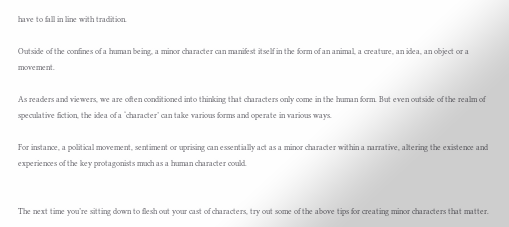have to fall in line with tradition.

Outside of the confines of a human being, a minor character can manifest itself in the form of an animal, a creature, an idea, an object or a movement.

As readers and viewers, we are often conditioned into thinking that characters only come in the human form. But even outside of the realm of speculative fiction, the idea of a ‘character’ can take various forms and operate in various ways.

For instance, a political movement, sentiment or uprising can essentially act as a minor character within a narrative, altering the existence and experiences of the key protagonists much as a human character could.


The next time you’re sitting down to flesh out your cast of characters, try out some of the above tips for creating minor characters that matter.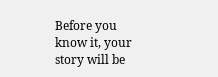Before you know it, your story will be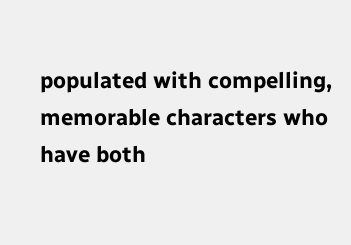populated with compelling, memorable characters who have both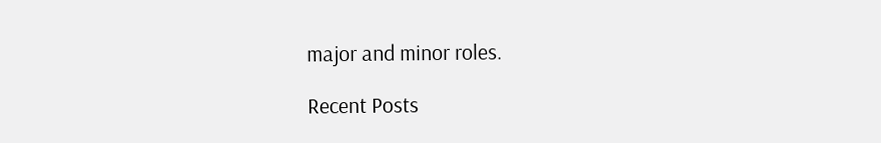major and minor roles.

Recent Posts